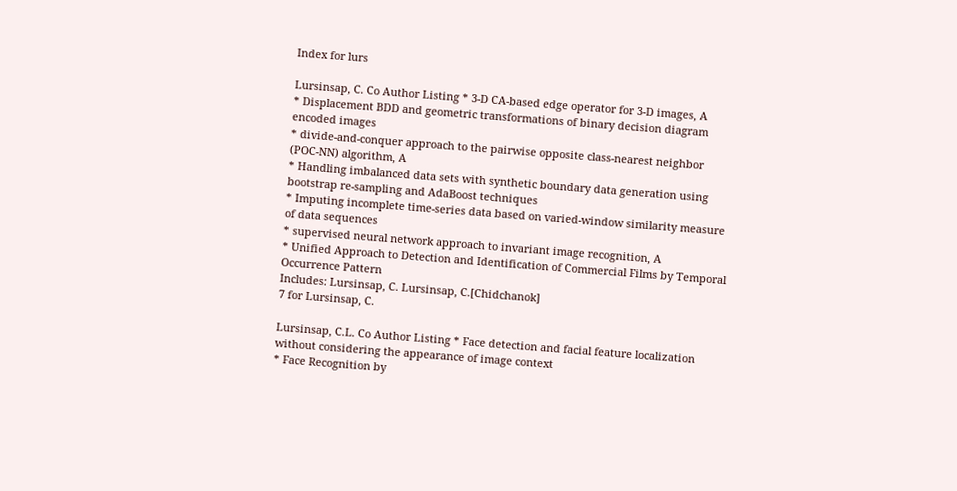Index for lurs

Lursinsap, C. Co Author Listing * 3-D CA-based edge operator for 3-D images, A
* Displacement BDD and geometric transformations of binary decision diagram encoded images
* divide-and-conquer approach to the pairwise opposite class-nearest neighbor (POC-NN) algorithm, A
* Handling imbalanced data sets with synthetic boundary data generation using bootstrap re-sampling and AdaBoost techniques
* Imputing incomplete time-series data based on varied-window similarity measure of data sequences
* supervised neural network approach to invariant image recognition, A
* Unified Approach to Detection and Identification of Commercial Films by Temporal Occurrence Pattern
Includes: Lursinsap, C. Lursinsap, C.[Chidchanok]
7 for Lursinsap, C.

Lursinsap, C.L. Co Author Listing * Face detection and facial feature localization without considering the appearance of image context
* Face Recognition by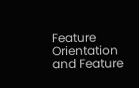Feature Orientation and Feature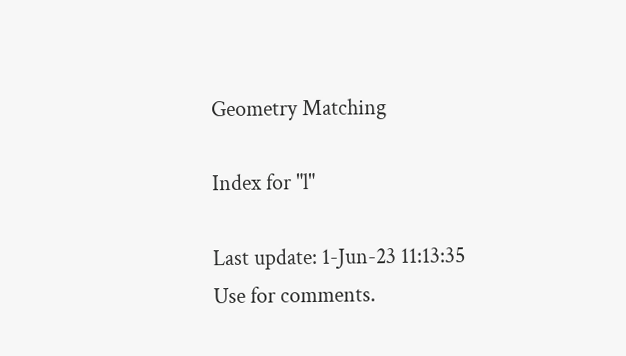Geometry Matching

Index for "l"

Last update: 1-Jun-23 11:13:35
Use for comments.